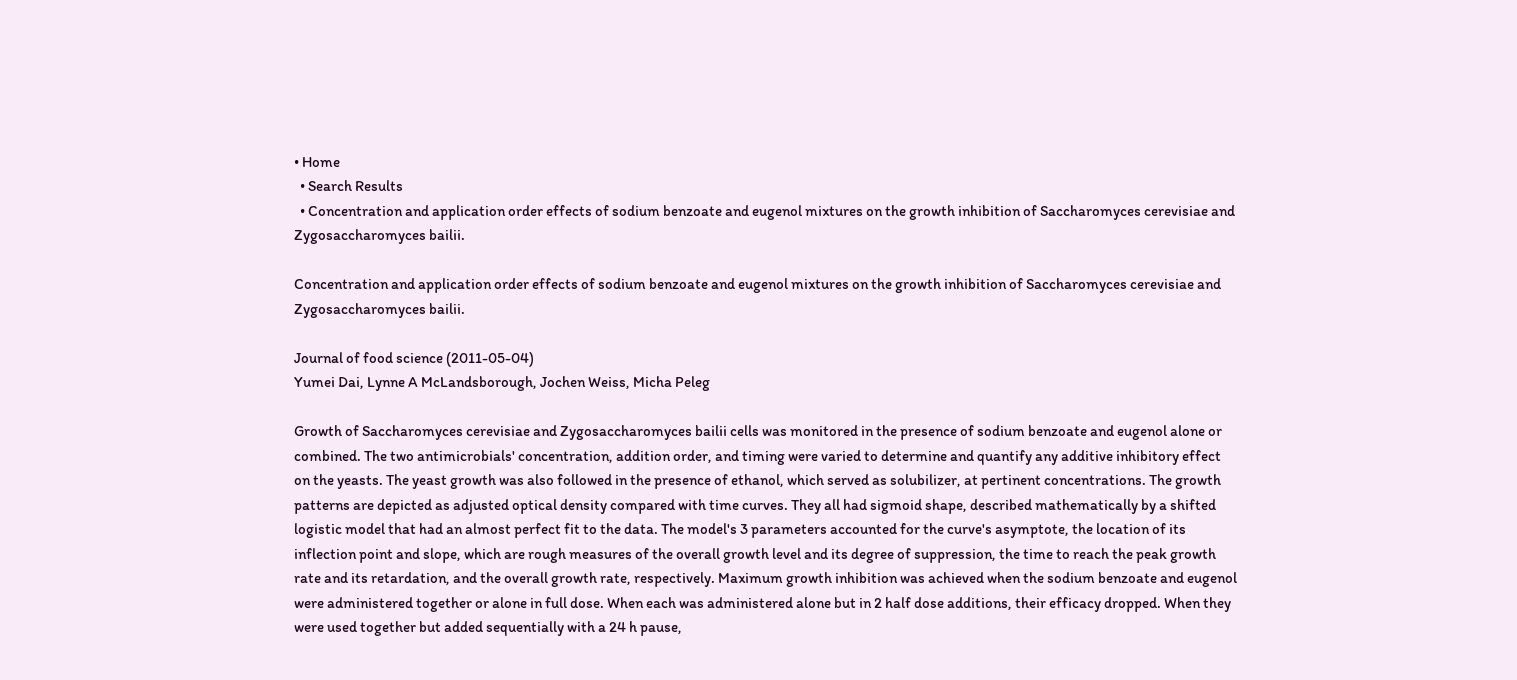• Home
  • Search Results
  • Concentration and application order effects of sodium benzoate and eugenol mixtures on the growth inhibition of Saccharomyces cerevisiae and Zygosaccharomyces bailii.

Concentration and application order effects of sodium benzoate and eugenol mixtures on the growth inhibition of Saccharomyces cerevisiae and Zygosaccharomyces bailii.

Journal of food science (2011-05-04)
Yumei Dai, Lynne A McLandsborough, Jochen Weiss, Micha Peleg

Growth of Saccharomyces cerevisiae and Zygosaccharomyces bailii cells was monitored in the presence of sodium benzoate and eugenol alone or combined. The two antimicrobials' concentration, addition order, and timing were varied to determine and quantify any additive inhibitory effect on the yeasts. The yeast growth was also followed in the presence of ethanol, which served as solubilizer, at pertinent concentrations. The growth patterns are depicted as adjusted optical density compared with time curves. They all had sigmoid shape, described mathematically by a shifted logistic model that had an almost perfect fit to the data. The model's 3 parameters accounted for the curve's asymptote, the location of its inflection point and slope, which are rough measures of the overall growth level and its degree of suppression, the time to reach the peak growth rate and its retardation, and the overall growth rate, respectively. Maximum growth inhibition was achieved when the sodium benzoate and eugenol were administered together or alone in full dose. When each was administered alone but in 2 half dose additions, their efficacy dropped. When they were used together but added sequentially with a 24 h pause,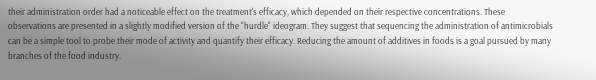their administration order had a noticeable effect on the treatment's efficacy, which depended on their respective concentrations. These observations are presented in a slightly modified version of the "hurdle" ideogram. They suggest that sequencing the administration of antimicrobials can be a simple tool to probe their mode of activity and quantify their efficacy. Reducing the amount of additives in foods is a goal pursued by many branches of the food industry.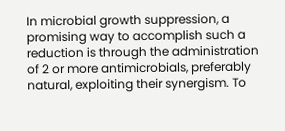In microbial growth suppression, a promising way to accomplish such a reduction is through the administration of 2 or more antimicrobials, preferably natural, exploiting their synergism. To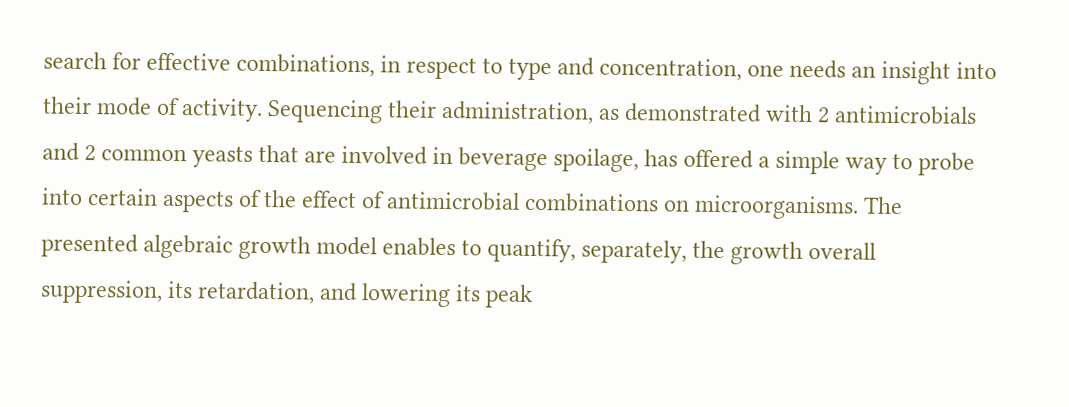search for effective combinations, in respect to type and concentration, one needs an insight into their mode of activity. Sequencing their administration, as demonstrated with 2 antimicrobials and 2 common yeasts that are involved in beverage spoilage, has offered a simple way to probe into certain aspects of the effect of antimicrobial combinations on microorganisms. The presented algebraic growth model enables to quantify, separately, the growth overall suppression, its retardation, and lowering its peak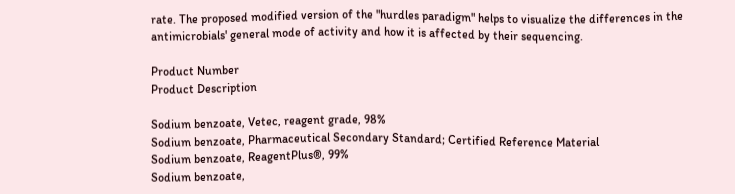rate. The proposed modified version of the "hurdles paradigm" helps to visualize the differences in the antimicrobials' general mode of activity and how it is affected by their sequencing.

Product Number
Product Description

Sodium benzoate, Vetec, reagent grade, 98%
Sodium benzoate, Pharmaceutical Secondary Standard; Certified Reference Material
Sodium benzoate, ReagentPlus®, 99%
Sodium benzoate,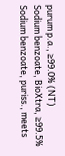purum p.a., ≥99.0% (NT)
Sodium benzoate, BioXtra, ≥99.5%
Sodium benzoate, puriss., meets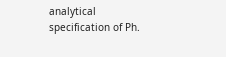analytical specification of Ph.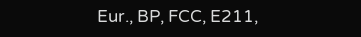Eur., BP, FCC, E211,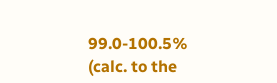99.0-100.5% (calc. to the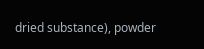dried substance), powder